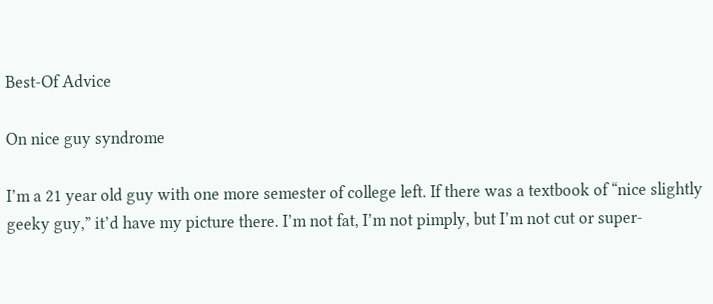Best-Of Advice

On nice guy syndrome

I’m a 21 year old guy with one more semester of college left. If there was a textbook of “nice slightly geeky guy,” it’d have my picture there. I’m not fat, I’m not pimply, but I’m not cut or super-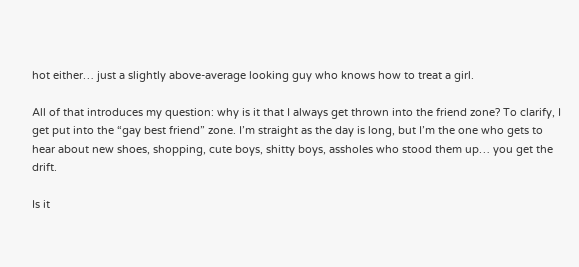hot either… just a slightly above-average looking guy who knows how to treat a girl.

All of that introduces my question: why is it that I always get thrown into the friend zone? To clarify, I get put into the “gay best friend” zone. I’m straight as the day is long, but I’m the one who gets to hear about new shoes, shopping, cute boys, shitty boys, assholes who stood them up… you get the drift.

Is it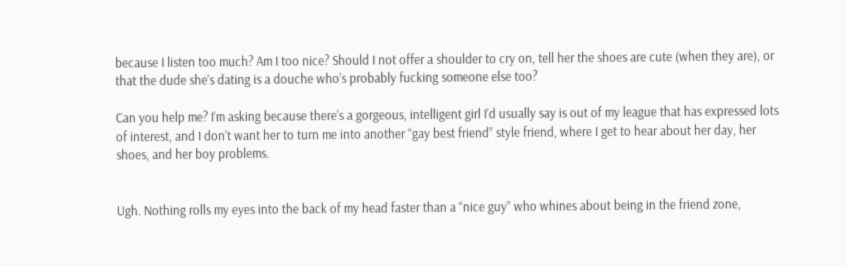because I listen too much? Am I too nice? Should I not offer a shoulder to cry on, tell her the shoes are cute (when they are), or that the dude she’s dating is a douche who’s probably fucking someone else too?

Can you help me? I’m asking because there’s a gorgeous, intelligent girl I’d usually say is out of my league that has expressed lots of interest, and I don’t want her to turn me into another “gay best friend” style friend, where I get to hear about her day, her shoes, and her boy problems.


Ugh. Nothing rolls my eyes into the back of my head faster than a “nice guy” who whines about being in the friend zone,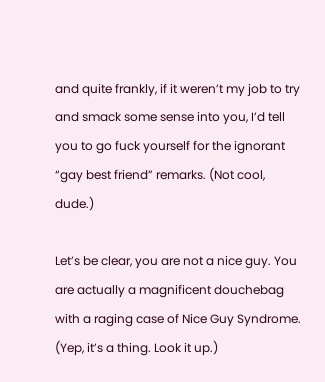and quite frankly, if it weren’t my job to try and smack some sense into you, I’d tell you to go fuck yourself for the ignorant “gay best friend” remarks. (Not cool, dude.)

Let’s be clear, you are not a nice guy. You are actually a magnificent douchebag with a raging case of Nice Guy Syndrome. (Yep, it’s a thing. Look it up.)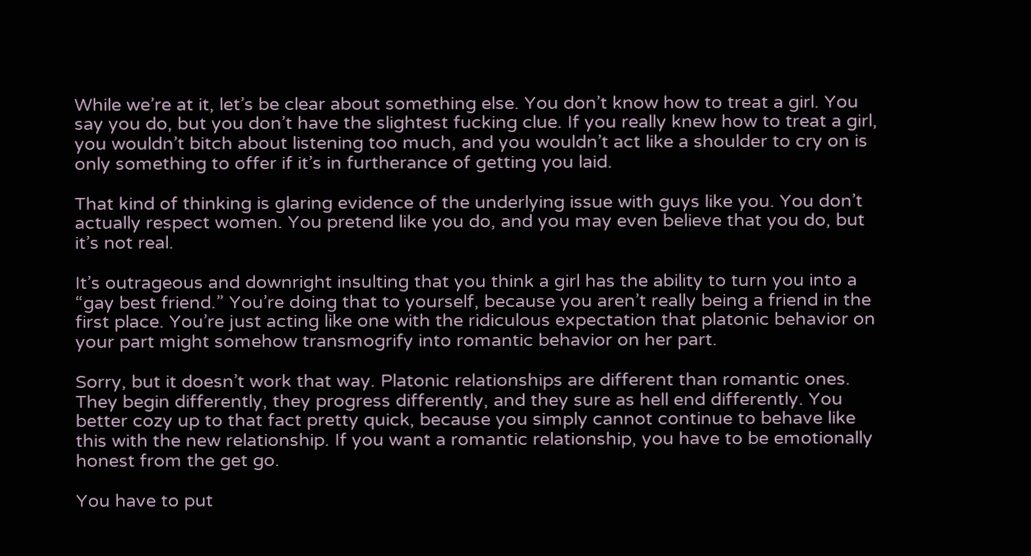While we’re at it, let’s be clear about something else. You don’t know how to treat a girl. You say you do, but you don’t have the slightest fucking clue. If you really knew how to treat a girl, you wouldn’t bitch about listening too much, and you wouldn’t act like a shoulder to cry on is only something to offer if it’s in furtherance of getting you laid.

That kind of thinking is glaring evidence of the underlying issue with guys like you. You don’t actually respect women. You pretend like you do, and you may even believe that you do, but it’s not real.

It’s outrageous and downright insulting that you think a girl has the ability to turn you into a “gay best friend.” You’re doing that to yourself, because you aren’t really being a friend in the first place. You’re just acting like one with the ridiculous expectation that platonic behavior on your part might somehow transmogrify into romantic behavior on her part.

Sorry, but it doesn’t work that way. Platonic relationships are different than romantic ones. They begin differently, they progress differently, and they sure as hell end differently. You better cozy up to that fact pretty quick, because you simply cannot continue to behave like this with the new relationship. If you want a romantic relationship, you have to be emotionally honest from the get go.

You have to put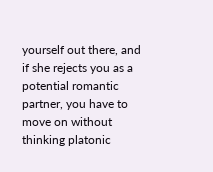yourself out there, and if she rejects you as a potential romantic partner, you have to move on without thinking platonic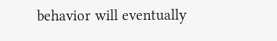behavior will eventually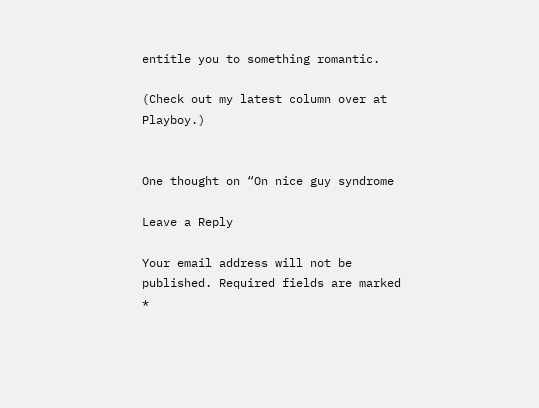entitle you to something romantic.

(Check out my latest column over at Playboy.)


One thought on “On nice guy syndrome

Leave a Reply

Your email address will not be published. Required fields are marked *